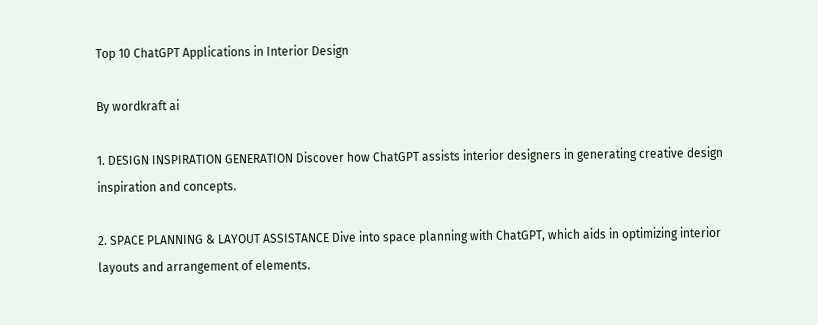Top 10 ChatGPT Applications in Interior Design

By wordkraft ai

1. DESIGN INSPIRATION GENERATION Discover how ChatGPT assists interior designers in generating creative design inspiration and concepts.

2. SPACE PLANNING & LAYOUT ASSISTANCE Dive into space planning with ChatGPT, which aids in optimizing interior layouts and arrangement of elements.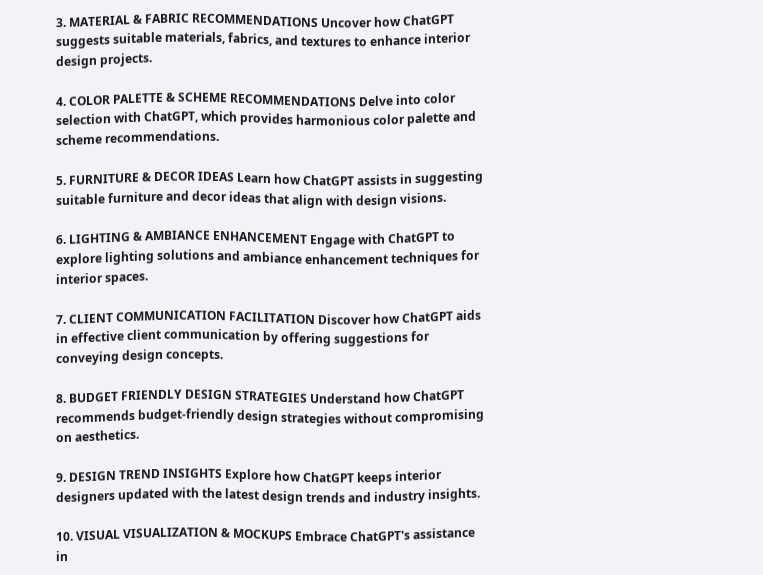3. MATERIAL & FABRIC RECOMMENDATIONS Uncover how ChatGPT suggests suitable materials, fabrics, and textures to enhance interior design projects.

4. COLOR PALETTE & SCHEME RECOMMENDATIONS Delve into color selection with ChatGPT, which provides harmonious color palette and scheme recommendations.

5. FURNITURE & DECOR IDEAS Learn how ChatGPT assists in suggesting suitable furniture and decor ideas that align with design visions.

6. LIGHTING & AMBIANCE ENHANCEMENT Engage with ChatGPT to explore lighting solutions and ambiance enhancement techniques for interior spaces.

7. CLIENT COMMUNICATION FACILITATION Discover how ChatGPT aids in effective client communication by offering suggestions for conveying design concepts.

8. BUDGET FRIENDLY DESIGN STRATEGIES Understand how ChatGPT recommends budget-friendly design strategies without compromising on aesthetics.

9. DESIGN TREND INSIGHTS Explore how ChatGPT keeps interior designers updated with the latest design trends and industry insights.

10. VISUAL VISUALIZATION & MOCKUPS Embrace ChatGPT's assistance in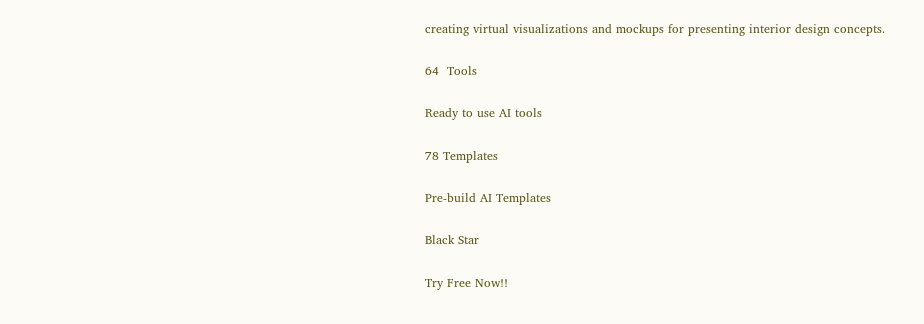creating virtual visualizations and mockups for presenting interior design concepts.

64  Tools

Ready to use AI tools

78 Templates

Pre-build AI Templates

Black Star

Try Free Now!!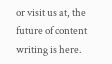or visit us at, the future of content writing is here.